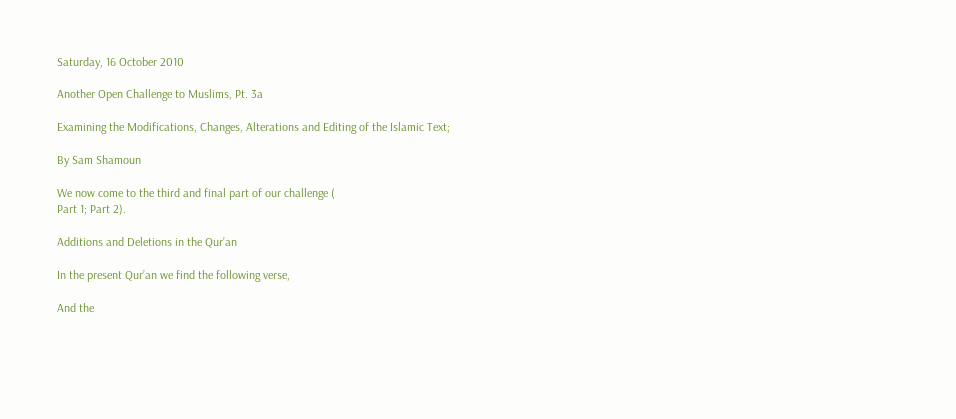Saturday, 16 October 2010

Another Open Challenge to Muslims, Pt. 3a

Examining the Modifications, Changes, Alterations and Editing of the Islamic Text;

By Sam Shamoun

We now come to the third and final part of our challenge (
Part 1; Part 2).

Additions and Deletions in the Qur’an

In the present Qur’an we find the following verse,

And the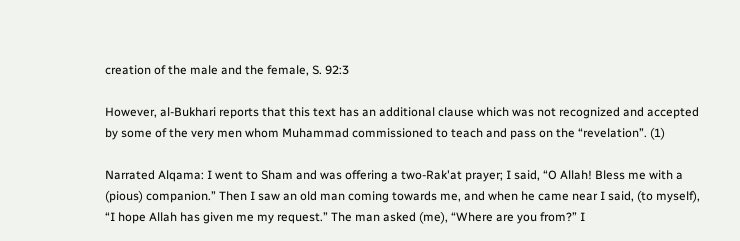creation of the male and the female, S. 92:3

However, al-Bukhari reports that this text has an additional clause which was not recognized and accepted by some of the very men whom Muhammad commissioned to teach and pass on the “revelation”. (1)

Narrated Alqama: I went to Sham and was offering a two-Rak'at prayer; I said, “O Allah! Bless me with a (pious) companion.” Then I saw an old man coming towards me, and when he came near I said, (to myself), “I hope Allah has given me my request.” The man asked (me), “Where are you from?” I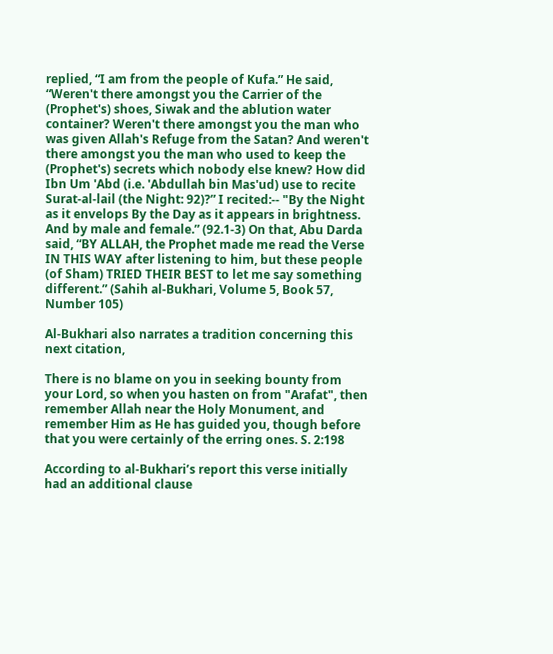replied, “I am from the people of Kufa.” He said, “Weren't there amongst you the Carrier of the (Prophet's) shoes, Siwak and the ablution water container? Weren't there amongst you the man who was given Allah's Refuge from the Satan? And weren't there amongst you the man who used to keep the (Prophet's) secrets which nobody else knew? How did Ibn Um 'Abd (i.e. 'Abdullah bin Mas'ud) use to recite Surat-al-lail (the Night: 92)?” I recited:-- "By the Night as it envelops By the Day as it appears in brightness. And by male and female.” (92.1-3) On that, Abu Darda said, “BY ALLAH, the Prophet made me read the Verse IN THIS WAY after listening to him, but these people (of Sham) TRIED THEIR BEST to let me say something different.” (Sahih al-Bukhari, Volume 5, Book 57, Number 105)

Al-Bukhari also narrates a tradition concerning this next citation,

There is no blame on you in seeking bounty from your Lord, so when you hasten on from "Arafat", then remember Allah near the Holy Monument, and remember Him as He has guided you, though before that you were certainly of the erring ones. S. 2:198

According to al-Bukhari’s report this verse initially had an additional clause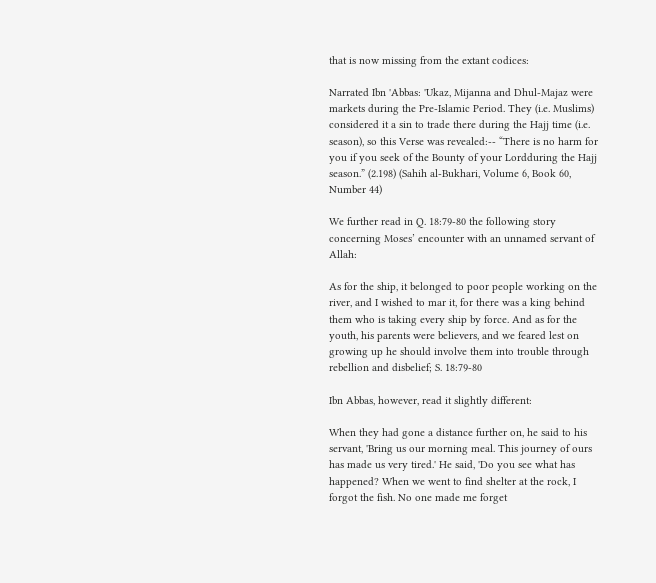that is now missing from the extant codices:

Narrated Ibn 'Abbas: 'Ukaz, Mijanna and Dhul-Majaz were markets during the Pre-Islamic Period. They (i.e. Muslims) considered it a sin to trade there during the Hajj time (i.e. season), so this Verse was revealed:-- “There is no harm for you if you seek of the Bounty of your Lordduring the Hajj season.” (2.198) (Sahih al-Bukhari, Volume 6, Book 60, Number 44)

We further read in Q. 18:79-80 the following story concerning Moses’ encounter with an unnamed servant of Allah:

As for the ship, it belonged to poor people working on the river, and I wished to mar it, for there was a king behind them who is taking every ship by force. And as for the youth, his parents were believers, and we feared lest on growing up he should involve them into trouble through rebellion and disbelief; S. 18:79-80

Ibn Abbas, however, read it slightly different:

When they had gone a distance further on, he said to his servant, 'Bring us our morning meal. This journey of ours has made us very tired.' He said, 'Do you see what has happened? When we went to find shelter at the rock, I forgot the fish. No one made me forget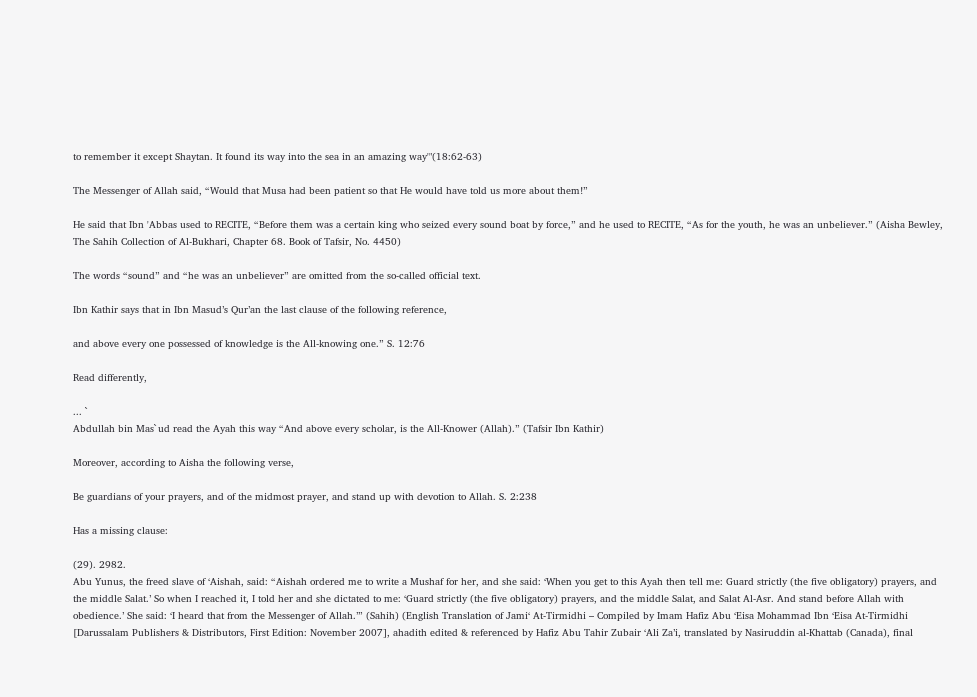to remember it except Shaytan. It found its way into the sea in an amazing way'"(18:62-63)

The Messenger of Allah said, “Would that Musa had been patient so that He would have told us more about them!”

He said that Ibn 'Abbas used to RECITE, “Before them was a certain king who seized every sound boat by force,” and he used to RECITE, “As for the youth, he was an unbeliever.” (Aisha Bewley, The Sahih Collection of Al-Bukhari, Chapter 68. Book of Tafsir, No. 4450)

The words “sound” and “he was an unbeliever” are omitted from the so-called official text.

Ibn Kathir says that in Ibn Masud’s Qur’an the last clause of the following reference,

and above every one possessed of knowledge is the All-knowing one.” S. 12:76

Read differently,

... `
Abdullah bin Mas`ud read the Ayah this way “And above every scholar, is the All-Knower (Allah).” (Tafsir Ibn Kathir)

Moreover, according to Aisha the following verse,

Be guardians of your prayers, and of the midmost prayer, and stand up with devotion to Allah. S. 2:238

Has a missing clause:

(29). 2982.
Abu Yunus, the freed slave of ‘Aishah, said: “Aishah ordered me to write a Mushaf for her, and she said: ‘When you get to this Ayah then tell me: Guard strictly (the five obligatory) prayers, and the middle Salat.’ So when I reached it, I told her and she dictated to me: ‘Guard strictly (the five obligatory) prayers, and the middle Salat, and Salat Al-Asr. And stand before Allah with obedience.’ She said: ‘I heard that from the Messenger of Allah.’” (Sahih) (English Translation of Jami‘ At-Tirmidhi – Compiled by Imam Hafiz Abu ‘Eisa Mohammad Ibn ‘Eisa At-Tirmidhi [Darussalam Publishers & Distributors, First Edition: November 2007], ahadith edited & referenced by Hafiz Abu Tahir Zubair ‘Ali Za’i, translated by Nasiruddin al-Khattab (Canada), final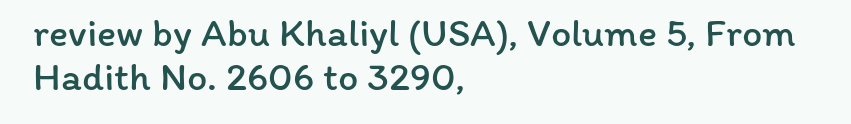review by Abu Khaliyl (USA), Volume 5, From Hadith No. 2606 to 3290,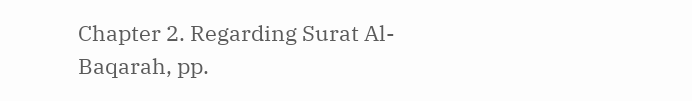Chapter 2. Regarding Surat Al-Baqarah, pp.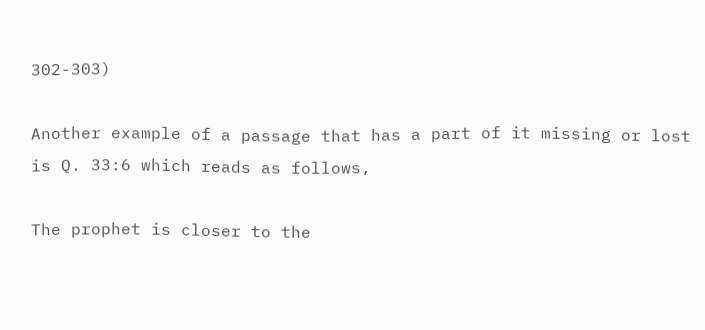302-303)

Another example of a passage that has a part of it missing or lost is Q. 33:6 which reads as follows,

The prophet is closer to the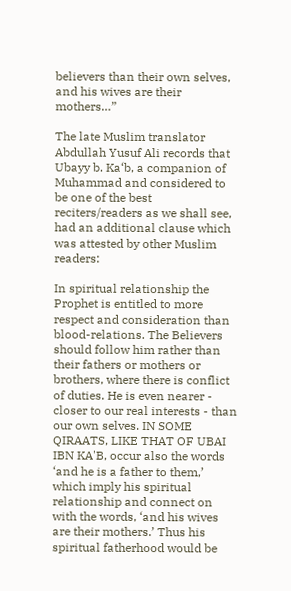believers than their own selves, and his wives are their mothers…”

The late Muslim translator Abdullah Yusuf Ali records that Ubayy b. Ka‘b, a companion of Muhammad and considered to be one of the best reciters/readers as we shall see, had an additional clause which was attested by other Muslim readers:

In spiritual relationship the Prophet is entitled to more respect and consideration than blood-relations. The Believers should follow him rather than their fathers or mothers or brothers, where there is conflict of duties. He is even nearer - closer to our real interests - than our own selves. IN SOME QIRAATS, LIKE THAT OF UBAI IBN KA'B, occur also the words ‘and he is a father to them,’ which imply his spiritual relationship and connect on with the words, ‘and his wives are their mothers.’ Thus his spiritual fatherhood would be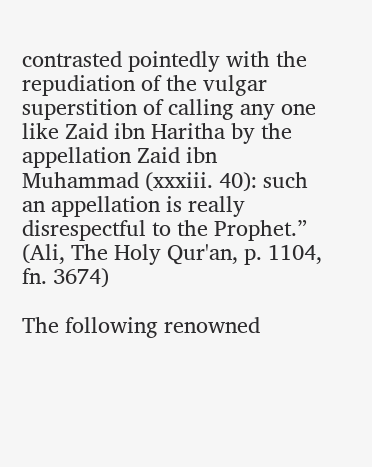contrasted pointedly with the repudiation of the vulgar superstition of calling any one like Zaid ibn Haritha by the appellation Zaid ibn Muhammad (xxxiii. 40): such an appellation is really disrespectful to the Prophet.” (Ali, The Holy Qur'an, p. 1104, fn. 3674)

The following renowned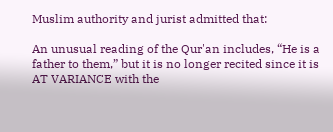Muslim authority and jurist admitted that:

An unusual reading of the Qur'an includes, “He is a father to them,” but it is no longer recited since it is AT VARIANCE with the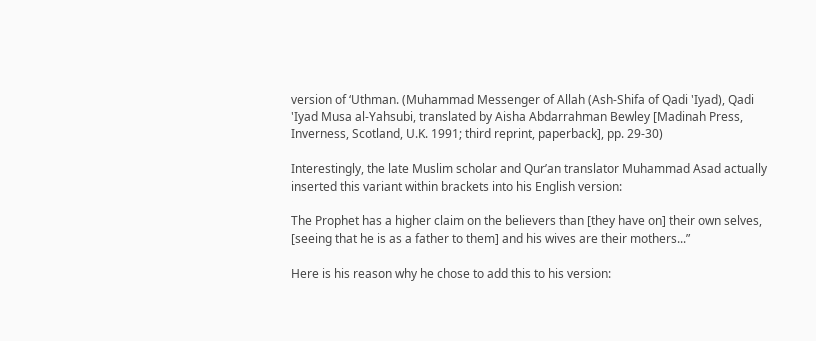version of ‘Uthman. (Muhammad Messenger of Allah (Ash-Shifa of Qadi 'Iyad), Qadi 'Iyad Musa al-Yahsubi, translated by Aisha Abdarrahman Bewley [Madinah Press, Inverness, Scotland, U.K. 1991; third reprint, paperback], pp. 29-30)

Interestingly, the late Muslim scholar and Qur’an translator Muhammad Asad actually inserted this variant within brackets into his English version:

The Prophet has a higher claim on the believers than [they have on] their own selves, [seeing that he is as a father to them] and his wives are their mothers...”

Here is his reason why he chose to add this to his version: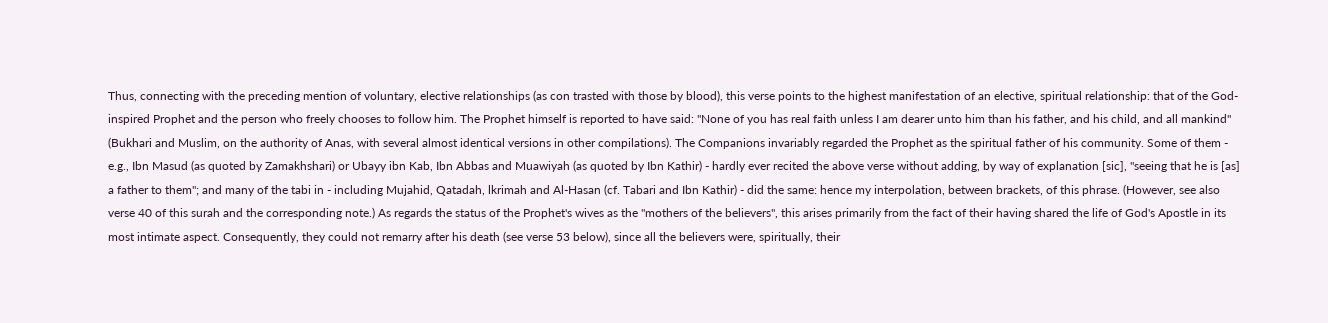Thus, connecting with the preceding mention of voluntary, elective relationships (as con trasted with those by blood), this verse points to the highest manifestation of an elective, spiritual relationship: that of the God-inspired Prophet and the person who freely chooses to follow him. The Prophet himself is reported to have said: "None of you has real faith unless I am dearer unto him than his father, and his child, and all mankind" (Bukhari and Muslim, on the authority of Anas, with several almost identical versions in other compilations). The Companions invariably regarded the Prophet as the spiritual father of his community. Some of them - e.g., Ibn Masud (as quoted by Zamakhshari) or Ubayy ibn Kab, Ibn Abbas and Muawiyah (as quoted by Ibn Kathir) - hardly ever recited the above verse without adding, by way of explanation [sic], "seeing that he is [as] a father to them"; and many of the tabi in - including Mujahid, Qatadah, lkrimah and Al-Hasan (cf. Tabari and Ibn Kathir) - did the same: hence my interpolation, between brackets, of this phrase. (However, see also verse 40 of this surah and the corresponding note.) As regards the status of the Prophet's wives as the "mothers of the believers", this arises primarily from the fact of their having shared the life of God's Apostle in its most intimate aspect. Consequently, they could not remarry after his death (see verse 53 below), since all the believers were, spiritually, their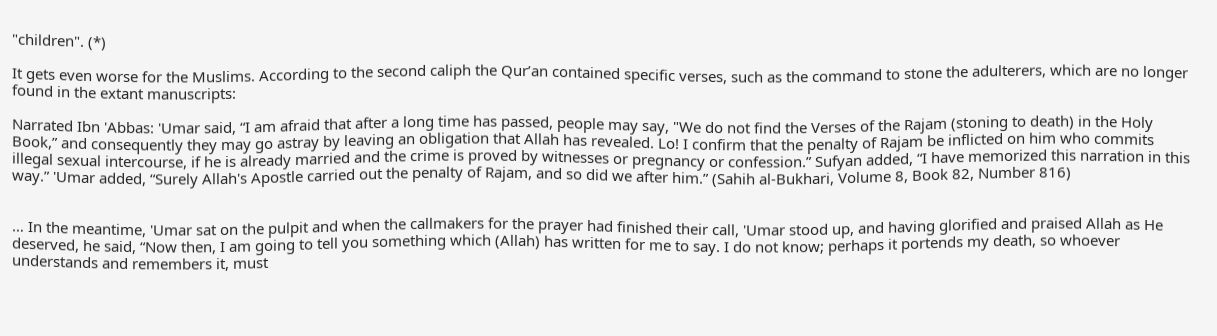"children". (*)

It gets even worse for the Muslims. According to the second caliph the Qur’an contained specific verses, such as the command to stone the adulterers, which are no longer found in the extant manuscripts:

Narrated Ibn 'Abbas: 'Umar said, “I am afraid that after a long time has passed, people may say, "We do not find the Verses of the Rajam (stoning to death) in the Holy Book,” and consequently they may go astray by leaving an obligation that Allah has revealed. Lo! I confirm that the penalty of Rajam be inflicted on him who commits illegal sexual intercourse, if he is already married and the crime is proved by witnesses or pregnancy or confession.” Sufyan added, “I have memorized this narration in this way.” 'Umar added, “Surely Allah's Apostle carried out the penalty of Rajam, and so did we after him.” (Sahih al-Bukhari, Volume 8, Book 82, Number 816)


… In the meantime, 'Umar sat on the pulpit and when the callmakers for the prayer had finished their call, 'Umar stood up, and having glorified and praised Allah as He deserved, he said, “Now then, I am going to tell you something which (Allah) has written for me to say. I do not know; perhaps it portends my death, so whoever understands and remembers it, must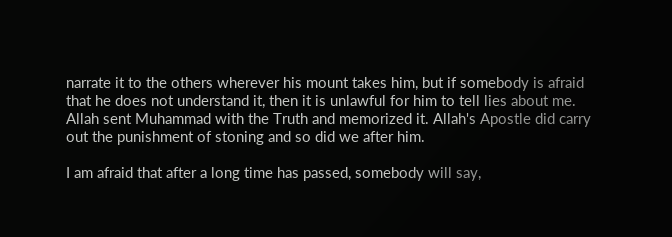narrate it to the others wherever his mount takes him, but if somebody is afraid that he does not understand it, then it is unlawful for him to tell lies about me. Allah sent Muhammad with the Truth and memorized it. Allah's Apostle did carry out the punishment of stoning and so did we after him.

I am afraid that after a long time has passed, somebody will say,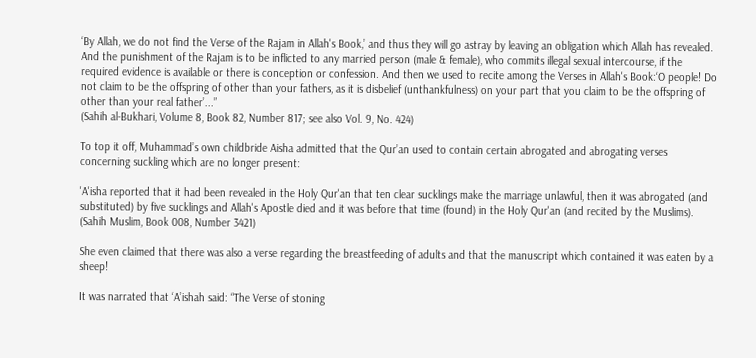‘By Allah, we do not find the Verse of the Rajam in Allah's Book,’ and thus they will go astray by leaving an obligation which Allah has revealed. And the punishment of the Rajam is to be inflicted to any married person (male & female), who commits illegal sexual intercourse, if the required evidence is available or there is conception or confession. And then we used to recite among the Verses in Allah's Book:‘O people! Do not claim to be the offspring of other than your fathers, as it is disbelief (unthankfulness) on your part that you claim to be the offspring of other than your real father’...”
(Sahih al-Bukhari, Volume 8, Book 82, Number 817; see also Vol. 9, No. 424)

To top it off, Muhammad’s own childbride Aisha admitted that the Qur’an used to contain certain abrogated and abrogating verses concerning suckling which are no longer present:

'A'isha reported that it had been revealed in the Holy Qur'an that ten clear sucklings make the marriage unlawful, then it was abrogated (and substituted) by five sucklings and Allah's Apostle died and it was before that time (found) in the Holy Qur'an (and recited by the Muslims). (Sahih Muslim, Book 008, Number 3421)

She even claimed that there was also a verse regarding the breastfeeding of adults and that the manuscript which contained it was eaten by a sheep!

It was narrated that ‘A’ishah said: “The Verse of stoning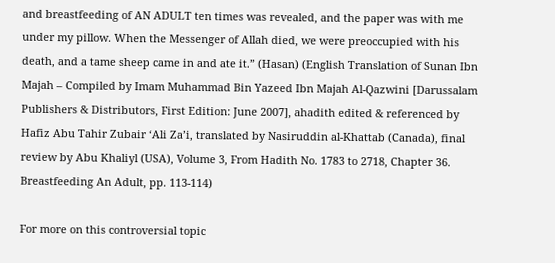and breastfeeding of AN ADULT ten times was revealed, and the paper was with me under my pillow. When the Messenger of Allah died, we were preoccupied with his death, and a tame sheep came in and ate it.” (Hasan) (English Translation of Sunan Ibn Majah – Compiled by Imam Muhammad Bin Yazeed Ibn Majah Al-Qazwini [Darussalam Publishers & Distributors, First Edition: June 2007], ahadith edited & referenced by Hafiz Abu Tahir Zubair ‘Ali Za’i, translated by Nasiruddin al-Khattab (Canada), final review by Abu Khaliyl (USA), Volume 3, From Hadith No. 1783 to 2718, Chapter 36. Breastfeeding An Adult, pp. 113-114)

For more on this controversial topic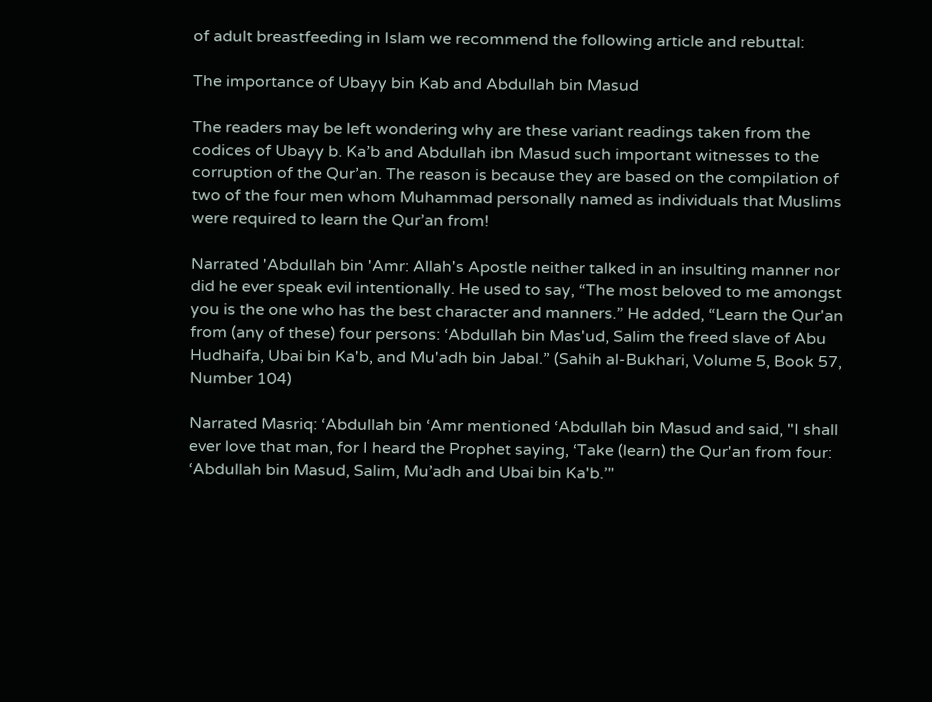of adult breastfeeding in Islam we recommend the following article and rebuttal:

The importance of Ubayy bin Kab and Abdullah bin Masud

The readers may be left wondering why are these variant readings taken from the codices of Ubayy b. Ka’b and Abdullah ibn Masud such important witnesses to the corruption of the Qur’an. The reason is because they are based on the compilation of two of the four men whom Muhammad personally named as individuals that Muslims were required to learn the Qur’an from!

Narrated 'Abdullah bin 'Amr: Allah's Apostle neither talked in an insulting manner nor did he ever speak evil intentionally. He used to say, “The most beloved to me amongst you is the one who has the best character and manners.” He added, “Learn the Qur'an from (any of these) four persons: ‘Abdullah bin Mas'ud, Salim the freed slave of Abu Hudhaifa, Ubai bin Ka'b, and Mu'adh bin Jabal.” (Sahih al-Bukhari, Volume 5, Book 57, Number 104)

Narrated Masriq: ‘Abdullah bin ‘Amr mentioned ‘Abdullah bin Masud and said, "I shall ever love that man, for I heard the Prophet saying, ‘Take (learn) the Qur'an from four: ‘Abdullah bin Masud, Salim, Mu’adh and Ubai bin Ka'b.’"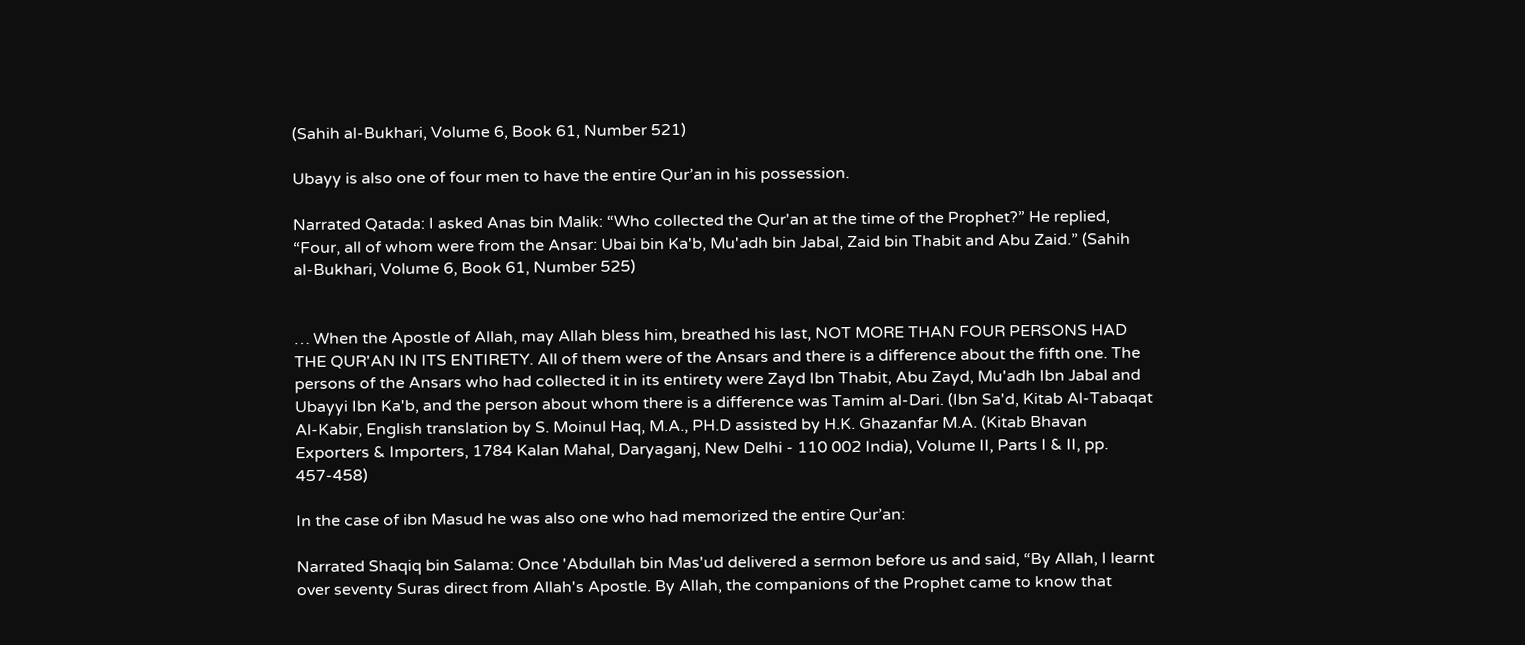(Sahih al-Bukhari, Volume 6, Book 61, Number 521)

Ubayy is also one of four men to have the entire Qur’an in his possession.

Narrated Qatada: I asked Anas bin Malik: “Who collected the Qur'an at the time of the Prophet?” He replied, “Four, all of whom were from the Ansar: Ubai bin Ka'b, Mu'adh bin Jabal, Zaid bin Thabit and Abu Zaid.” (Sahih al-Bukhari, Volume 6, Book 61, Number 525)


… When the Apostle of Allah, may Allah bless him, breathed his last, NOT MORE THAN FOUR PERSONS HAD THE QUR'AN IN ITS ENTIRETY. All of them were of the Ansars and there is a difference about the fifth one. The persons of the Ansars who had collected it in its entirety were Zayd Ibn Thabit, Abu Zayd, Mu'adh Ibn Jabal and Ubayyi Ibn Ka'b, and the person about whom there is a difference was Tamim al-Dari. (Ibn Sa'd, Kitab Al-Tabaqat Al-Kabir, English translation by S. Moinul Haq, M.A., PH.D assisted by H.K. Ghazanfar M.A. (Kitab Bhavan Exporters & Importers, 1784 Kalan Mahal, Daryaganj, New Delhi - 110 002 India), Volume II, Parts I & II, pp. 457-458)

In the case of ibn Masud he was also one who had memorized the entire Qur’an:

Narrated Shaqiq bin Salama: Once 'Abdullah bin Mas'ud delivered a sermon before us and said, “By Allah, I learnt over seventy Suras direct from Allah's Apostle. By Allah, the companions of the Prophet came to know that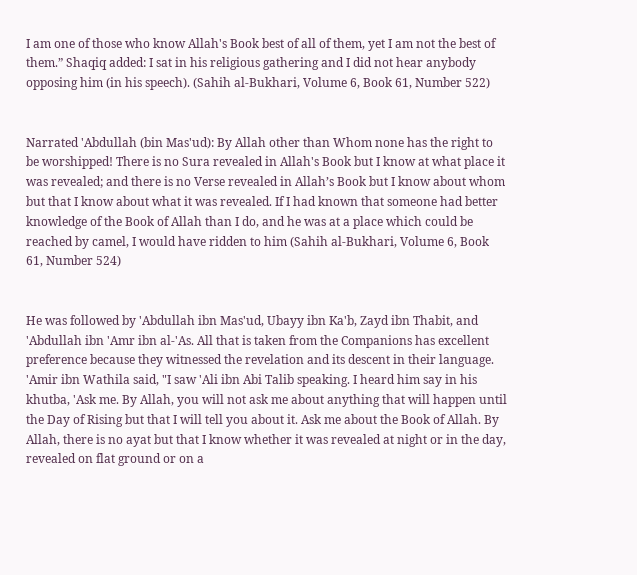I am one of those who know Allah's Book best of all of them, yet I am not the best of them.” Shaqiq added: I sat in his religious gathering and I did not hear anybody opposing him (in his speech). (Sahih al-Bukhari, Volume 6, Book 61, Number 522)


Narrated 'Abdullah (bin Mas'ud): By Allah other than Whom none has the right to be worshipped! There is no Sura revealed in Allah's Book but I know at what place it was revealed; and there is no Verse revealed in Allah’s Book but I know about whom but that I know about what it was revealed. If I had known that someone had better knowledge of the Book of Allah than I do, and he was at a place which could be reached by camel, I would have ridden to him (Sahih al-Bukhari, Volume 6, Book 61, Number 524)


He was followed by 'Abdullah ibn Mas'ud, Ubayy ibn Ka'b, Zayd ibn Thabit, and 'Abdullah ibn 'Amr ibn al-'As. All that is taken from the Companions has excellent preference because they witnessed the revelation and its descent in their language. 'Amir ibn Wathila said, "I saw 'Ali ibn Abi Talib speaking. I heard him say in his khutba, 'Ask me. By Allah, you will not ask me about anything that will happen until the Day of Rising but that I will tell you about it. Ask me about the Book of Allah. By Allah, there is no ayat but that I know whether it was revealed at night or in the day, revealed on flat ground or on a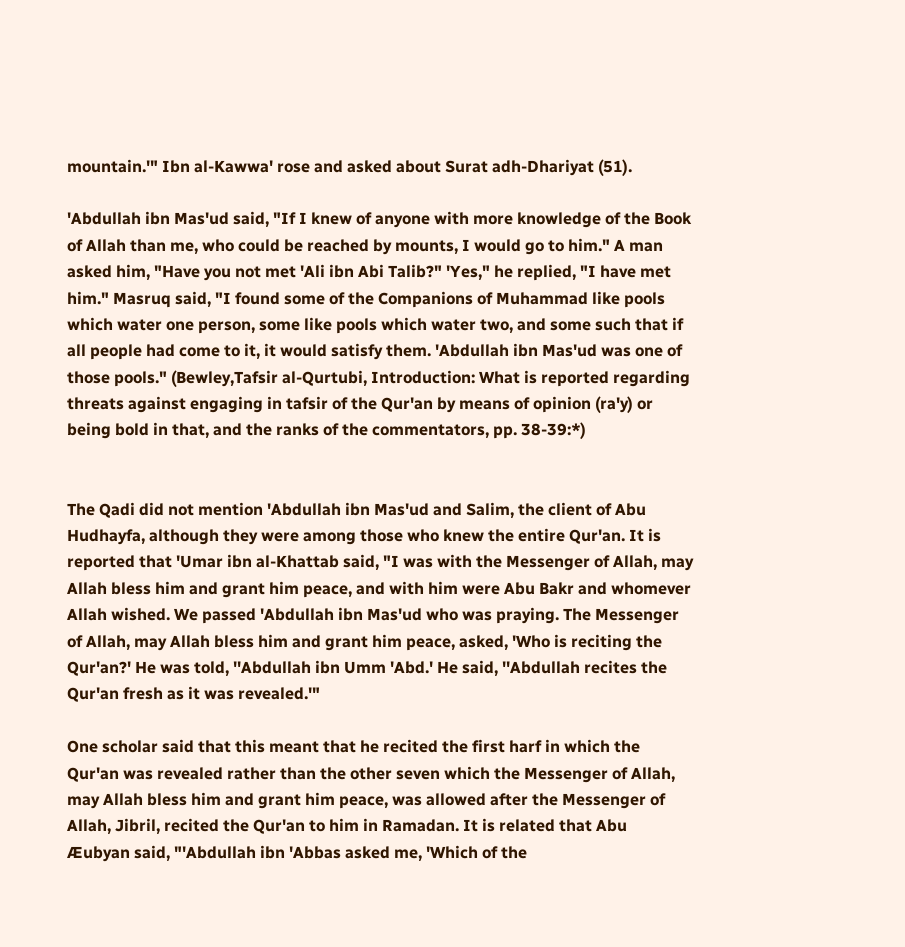mountain.'" Ibn al-Kawwa' rose and asked about Surat adh-Dhariyat (51).

'Abdullah ibn Mas'ud said, "If I knew of anyone with more knowledge of the Book of Allah than me, who could be reached by mounts, I would go to him." A man asked him, "Have you not met 'Ali ibn Abi Talib?" 'Yes," he replied, "I have met him." Masruq said, "I found some of the Companions of Muhammad like pools which water one person, some like pools which water two, and some such that if all people had come to it, it would satisfy them. 'Abdullah ibn Mas'ud was one of those pools." (Bewley,Tafsir al-Qurtubi, Introduction: What is reported regarding threats against engaging in tafsir of the Qur'an by means of opinion (ra'y) or being bold in that, and the ranks of the commentators, pp. 38-39:*)


The Qadi did not mention 'Abdullah ibn Mas'ud and Salim, the client of Abu Hudhayfa, although they were among those who knew the entire Qur'an. It is reported that 'Umar ibn al-Khattab said, "I was with the Messenger of Allah, may Allah bless him and grant him peace, and with him were Abu Bakr and whomever Allah wished. We passed 'Abdullah ibn Mas'ud who was praying. The Messenger of Allah, may Allah bless him and grant him peace, asked, 'Who is reciting the Qur'an?' He was told, ''Abdullah ibn Umm 'Abd.' He said, ''Abdullah recites the Qur'an fresh as it was revealed.'"

One scholar said that this meant that he recited the first harf in which the Qur'an was revealed rather than the other seven which the Messenger of Allah, may Allah bless him and grant him peace, was allowed after the Messenger of Allah, Jibril, recited the Qur'an to him in Ramadan. It is related that Abu Æubyan said, "'Abdullah ibn 'Abbas asked me, 'Which of the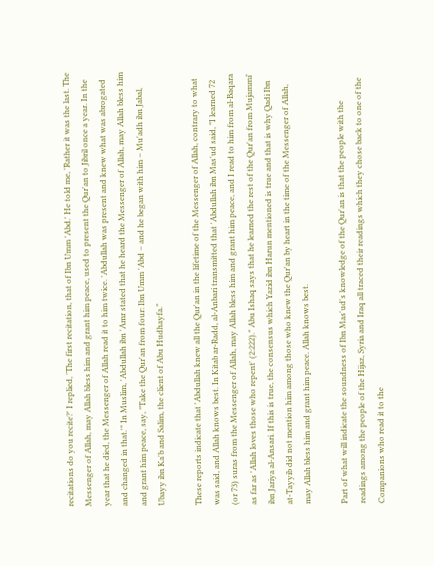recitations do you recite?' I replied, 'The first recitation, that of Ibn Umm 'Abd.' He told me, 'Rather it was the last. The Messenger of Allah, may Allah bless him and grant him peace, used to present the Qur'an to Jibril once a year. In the year that he died, the Messenger of Allah read it to him twice. 'Abdullah was present and knew what was abrogated and changed in that.'" In Muslim, 'Abdullah ibn 'Amr stated that he heard the Messenger of Allah, may Allah bless him and grant him peace, say, "Take the Qur'an from four: Ibn Umm 'Abd – and he began with him – Mu'adh ibn Jabal, Ubayy ibn Ka'b and Salim, the client of Abu Hudhayfa."

These reports indicate that 'Abdullah knew all the Qur'an in the lifetime of the Messenger of Allah, contrary to what was said, and Allah knows best. In Kitab ar-Radd, al-Anbari transmitted that 'Abdullah ibn Mas'ud said, "I learned 72 (or 73) suras from the Messenger of Allah, may Allah bless him and grant him peace, and I read to him from al-Baqara as far as 'Allah loves those who repent' (2:222)." Abu Ishaq says that he learned the rest of the Qur'an from Mujammi' ibn Jariya al-Ansari. If this is true, the consensus which Yazid ibn Harun mentioned is true and that is why Qadi Ibn at-Tayyib did not mention him among those who knew the Qur'an by heart in the time of the Messenger of Allah, may Allah bless him and grant him peace. Allah knows best.

Part of what will indicate the soundness of Ibn Mas'ud's knowledge of the Qur'an is that the people with the readings among the people of the Hijaz, Syria and Iraq all traced their readings which they chose back to one of the Companions who read it to the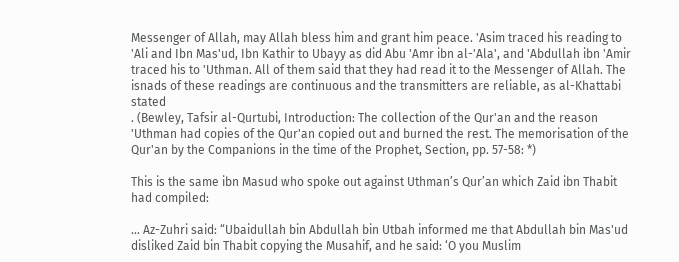Messenger of Allah, may Allah bless him and grant him peace. 'Asim traced his reading to 'Ali and Ibn Mas'ud, Ibn Kathir to Ubayy as did Abu 'Amr ibn al-'Ala', and 'Abdullah ibn 'Amir traced his to 'Uthman. All of them said that they had read it to the Messenger of Allah. The isnads of these readings are continuous and the transmitters are reliable, as al-Khattabi stated
. (Bewley, Tafsir al-Qurtubi, Introduction: The collection of the Qur'an and the reason 'Uthman had copies of the Qur'an copied out and burned the rest. The memorisation of the Qur'an by the Companions in the time of the Prophet, Section, pp. 57-58: *)

This is the same ibn Masud who spoke out against Uthman’s Qur’an which Zaid ibn Thabit had compiled:

… Az-Zuhri said: “Ubaidullah bin Abdullah bin Utbah informed me that Abdullah bin Mas'ud disliked Zaid bin Thabit copying the Musahif, and he said: ‘O you Muslim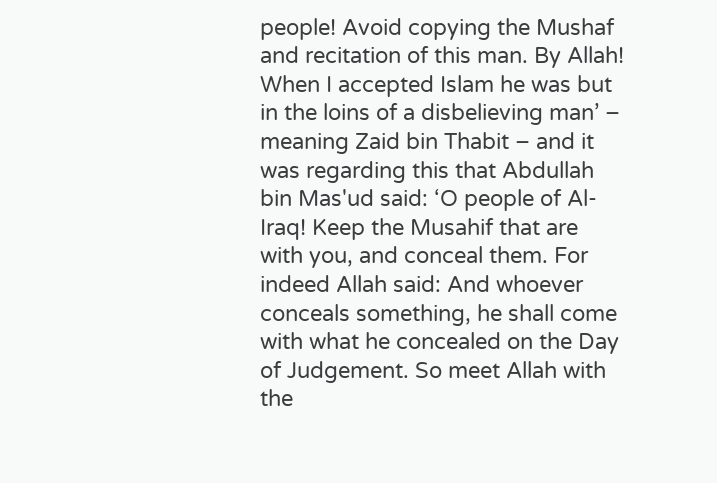people! Avoid copying the Mushaf and recitation of this man. By Allah! When I accepted Islam he was but in the loins of a disbelieving man’ – meaning Zaid bin Thabit – and it was regarding this that Abdullah bin Mas'ud said: ‘O people of Al-Iraq! Keep the Musahif that are with you, and conceal them. For indeed Allah said: And whoever conceals something, he shall come with what he concealed on the Day of Judgement. So meet Allah with the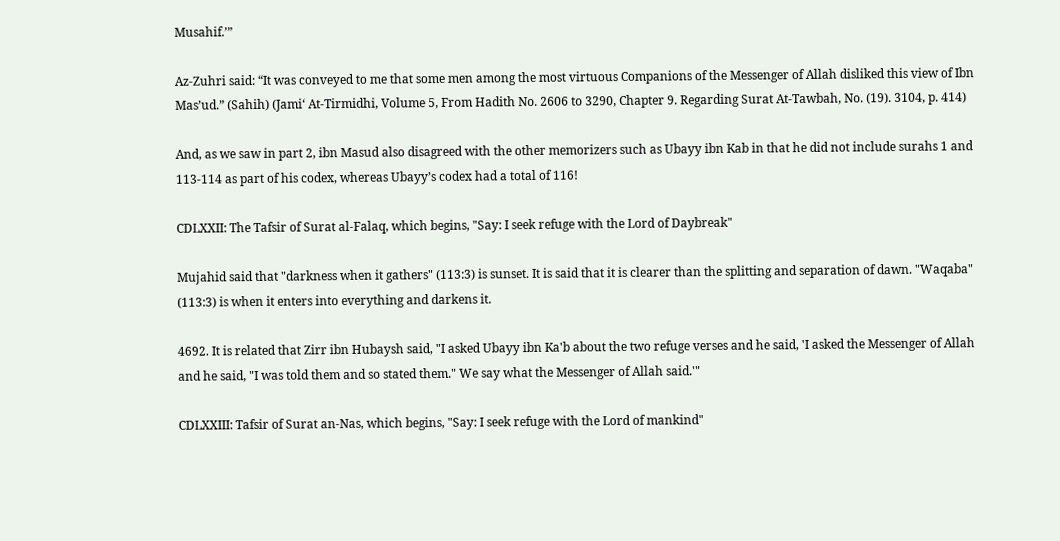Musahif.’”

Az-Zuhri said: “It was conveyed to me that some men among the most virtuous Companions of the Messenger of Allah disliked this view of Ibn Mas’ud.” (Sahih) (Jami‘ At-Tirmidhi, Volume 5, From Hadith No. 2606 to 3290, Chapter 9. Regarding Surat At-Tawbah, No. (19). 3104, p. 414)

And, as we saw in part 2, ibn Masud also disagreed with the other memorizers such as Ubayy ibn Kab in that he did not include surahs 1 and 113-114 as part of his codex, whereas Ubayy’s codex had a total of 116!

CDLXXII: The Tafsir of Surat al-Falaq, which begins, "Say: I seek refuge with the Lord of Daybreak"

Mujahid said that "darkness when it gathers" (113:3) is sunset. It is said that it is clearer than the splitting and separation of dawn. "Waqaba" (113:3) is when it enters into everything and darkens it.

4692. It is related that Zirr ibn Hubaysh said, "I asked Ubayy ibn Ka'b about the two refuge verses and he said, 'I asked the Messenger of Allah and he said, "I was told them and so stated them." We say what the Messenger of Allah said.'"

CDLXXIII: Tafsir of Surat an-Nas, which begins, "Say: I seek refuge with the Lord of mankind"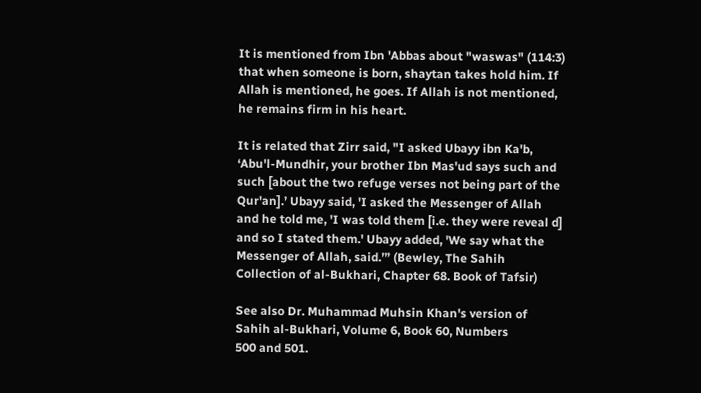It is mentioned from Ibn 'Abbas about "waswas" (114:3) that when someone is born, shaytan takes hold him. If Allah is mentioned, he goes. If Allah is not mentioned, he remains firm in his heart.

It is related that Zirr said, "I asked Ubayy ibn Ka'b, ‘Abu'l-Mundhir, your brother Ibn Mas'ud says such and such [about the two refuge verses not being part of the Qur'an].’ Ubayy said, 'I asked the Messenger of Allah and he told me, 'I was told them [i.e. they were reveal d] and so I stated them.' Ubayy added, 'We say what the Messenger of Allah, said.’” (Bewley, The Sahih Collection of al-Bukhari, Chapter 68. Book of Tafsir)

See also Dr. Muhammad Muhsin Khan's version of Sahih al-Bukhari, Volume 6, Book 60, Numbers
500 and 501.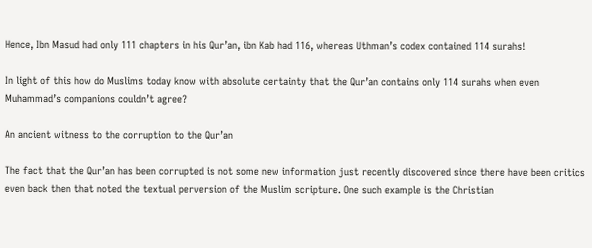Hence, Ibn Masud had only 111 chapters in his Qur’an, ibn Kab had 116, whereas Uthman’s codex contained 114 surahs!

In light of this how do Muslims today know with absolute certainty that the Qur’an contains only 114 surahs when even Muhammad’s companions couldn’t agree?

An ancient witness to the corruption to the Qur’an

The fact that the Qur’an has been corrupted is not some new information just recently discovered since there have been critics even back then that noted the textual perversion of the Muslim scripture. One such example is the Christian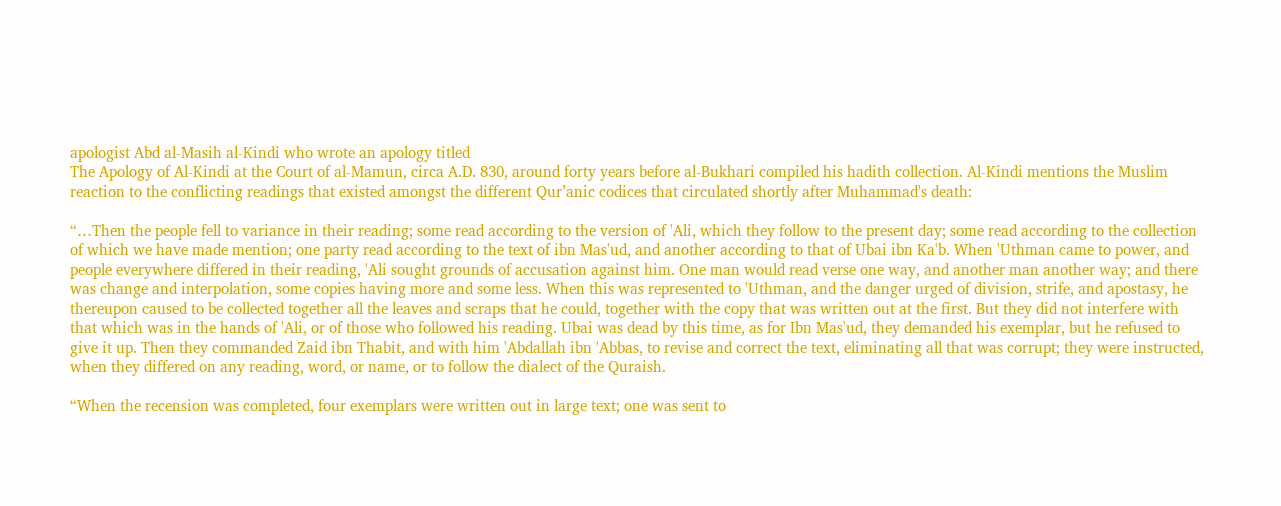apologist Abd al-Masih al-Kindi who wrote an apology titled
The Apology of Al-Kindi at the Court of al-Mamun, circa A.D. 830, around forty years before al-Bukhari compiled his hadith collection. Al-Kindi mentions the Muslim reaction to the conflicting readings that existed amongst the different Qur’anic codices that circulated shortly after Muhammad's death:

“…Then the people fell to variance in their reading; some read according to the version of 'Ali, which they follow to the present day; some read according to the collection of which we have made mention; one party read according to the text of ibn Mas'ud, and another according to that of Ubai ibn Ka'b. When 'Uthman came to power, and people everywhere differed in their reading, 'Ali sought grounds of accusation against him. One man would read verse one way, and another man another way; and there was change and interpolation, some copies having more and some less. When this was represented to 'Uthman, and the danger urged of division, strife, and apostasy, he thereupon caused to be collected together all the leaves and scraps that he could, together with the copy that was written out at the first. But they did not interfere with that which was in the hands of 'Ali, or of those who followed his reading. Ubai was dead by this time, as for Ibn Mas'ud, they demanded his exemplar, but he refused to give it up. Then they commanded Zaid ibn Thabit, and with him 'Abdallah ibn 'Abbas, to revise and correct the text, eliminating all that was corrupt; they were instructed, when they differed on any reading, word, or name, or to follow the dialect of the Quraish.

“When the recension was completed, four exemplars were written out in large text; one was sent to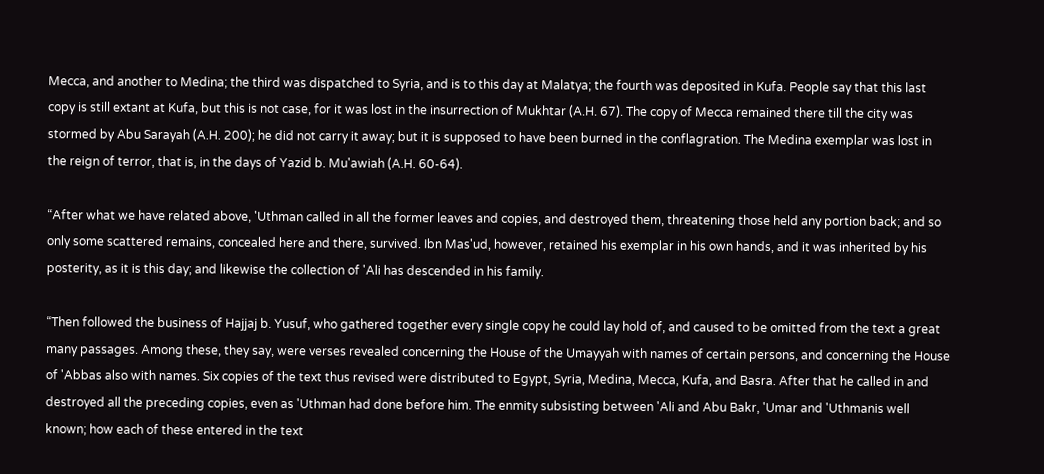Mecca, and another to Medina; the third was dispatched to Syria, and is to this day at Malatya; the fourth was deposited in Kufa. People say that this last copy is still extant at Kufa, but this is not case, for it was lost in the insurrection of Mukhtar (A.H. 67). The copy of Mecca remained there till the city was stormed by Abu Sarayah (A.H. 200); he did not carry it away; but it is supposed to have been burned in the conflagration. The Medina exemplar was lost in the reign of terror, that is, in the days of Yazid b. Mu'awiah (A.H. 60-64).

“After what we have related above, 'Uthman called in all the former leaves and copies, and destroyed them, threatening those held any portion back; and so only some scattered remains, concealed here and there, survived. Ibn Mas'ud, however, retained his exemplar in his own hands, and it was inherited by his posterity, as it is this day; and likewise the collection of 'Ali has descended in his family.

“Then followed the business of Hajjaj b. Yusuf, who gathered together every single copy he could lay hold of, and caused to be omitted from the text a great many passages. Among these, they say, were verses revealed concerning the House of the Umayyah with names of certain persons, and concerning the House of 'Abbas also with names. Six copies of the text thus revised were distributed to Egypt, Syria, Medina, Mecca, Kufa, and Basra. After that he called in and destroyed all the preceding copies, even as 'Uthman had done before him. The enmity subsisting between 'Ali and Abu Bakr, 'Umar and 'Uthmanis well known; how each of these entered in the text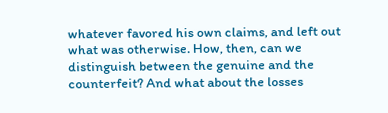whatever favored his own claims, and left out what was otherwise. How, then, can we distinguish between the genuine and the counterfeit? And what about the losses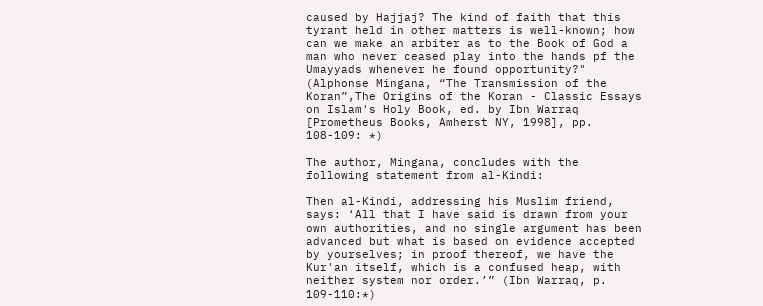caused by Hajjaj? The kind of faith that this tyrant held in other matters is well-known; how can we make an arbiter as to the Book of God a man who never ceased play into the hands pf the Umayyads whenever he found opportunity?"
(Alphonse Mingana, “The Transmission of the Koran”,The Origins of the Koran - Classic Essays on Islam's Holy Book, ed. by Ibn Warraq [Prometheus Books, Amherst NY, 1998], pp. 108-109: *)

The author, Mingana, concludes with the following statement from al-Kindi:

Then al-Kindi, addressing his Muslim friend, says: ‘All that I have said is drawn from your own authorities, and no single argument has been advanced but what is based on evidence accepted by yourselves; in proof thereof, we have the Kur'an itself, which is a confused heap, with neither system nor order.’” (Ibn Warraq, p. 109-110:*)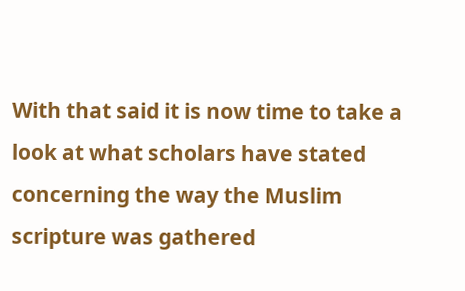With that said it is now time to take a look at what scholars have stated concerning the way the Muslim scripture was gathered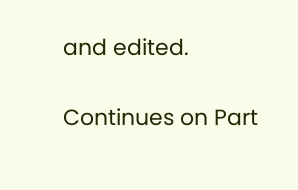and edited.

Continues on Part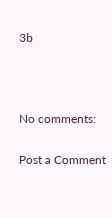3b



No comments:

Post a Comment